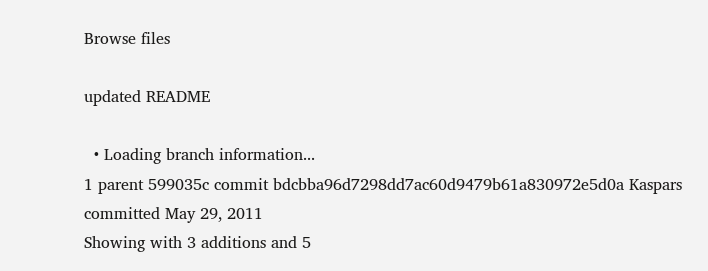Browse files

updated README

  • Loading branch information...
1 parent 599035c commit bdcbba96d7298dd7ac60d9479b61a830972e5d0a Kaspars committed May 29, 2011
Showing with 3 additions and 5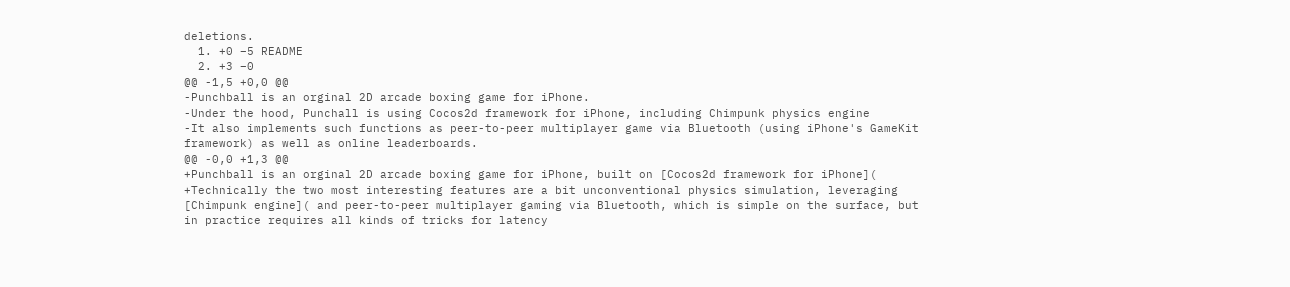deletions.
  1. +0 −5 README
  2. +3 −0
@@ -1,5 +0,0 @@
-Punchball is an orginal 2D arcade boxing game for iPhone.
-Under the hood, Punchall is using Cocos2d framework for iPhone, including Chimpunk physics engine
-It also implements such functions as peer-to-peer multiplayer game via Bluetooth (using iPhone's GameKit framework) as well as online leaderboards.
@@ -0,0 +1,3 @@
+Punchball is an orginal 2D arcade boxing game for iPhone, built on [Cocos2d framework for iPhone](
+Technically the two most interesting features are a bit unconventional physics simulation, leveraging [Chimpunk engine]( and peer-to-peer multiplayer gaming via Bluetooth, which is simple on the surface, but in practice requires all kinds of tricks for latency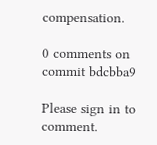compensation.

0 comments on commit bdcbba9

Please sign in to comment.